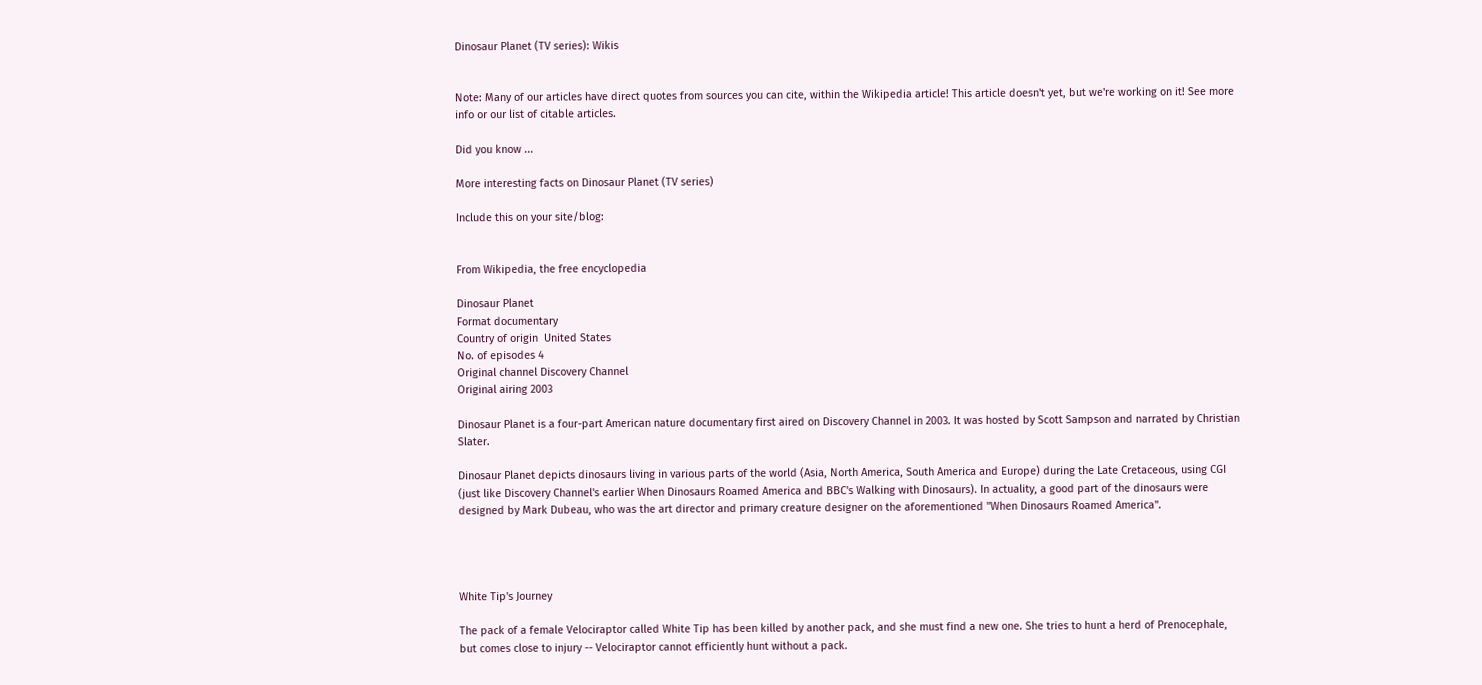Dinosaur Planet (TV series): Wikis


Note: Many of our articles have direct quotes from sources you can cite, within the Wikipedia article! This article doesn't yet, but we're working on it! See more info or our list of citable articles.

Did you know ...

More interesting facts on Dinosaur Planet (TV series)

Include this on your site/blog:


From Wikipedia, the free encyclopedia

Dinosaur Planet
Format documentary
Country of origin  United States
No. of episodes 4
Original channel Discovery Channel
Original airing 2003

Dinosaur Planet is a four-part American nature documentary first aired on Discovery Channel in 2003. It was hosted by Scott Sampson and narrated by Christian Slater.

Dinosaur Planet depicts dinosaurs living in various parts of the world (Asia, North America, South America and Europe) during the Late Cretaceous, using CGI (just like Discovery Channel's earlier When Dinosaurs Roamed America and BBC's Walking with Dinosaurs). In actuality, a good part of the dinosaurs were designed by Mark Dubeau, who was the art director and primary creature designer on the aforementioned "When Dinosaurs Roamed America".




White Tip's Journey

The pack of a female Velociraptor called White Tip has been killed by another pack, and she must find a new one. She tries to hunt a herd of Prenocephale, but comes close to injury -- Velociraptor cannot efficiently hunt without a pack.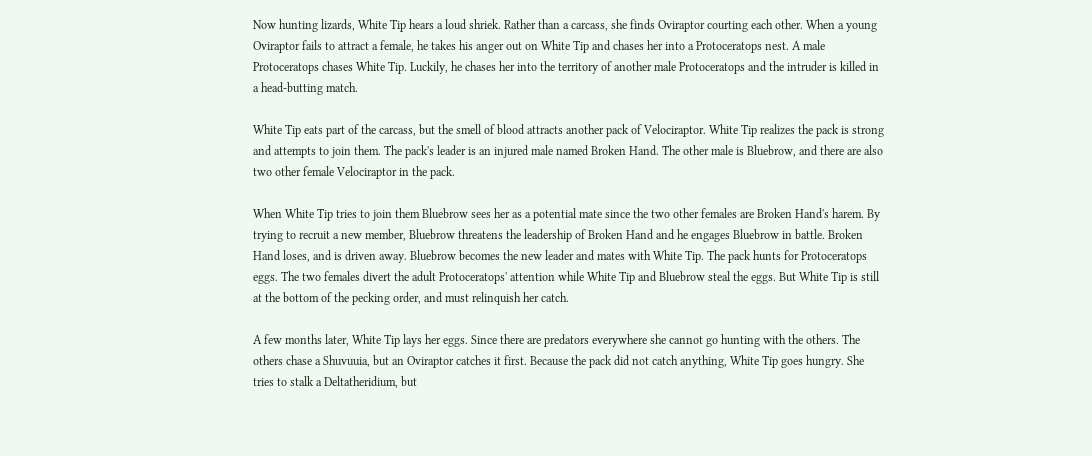Now hunting lizards, White Tip hears a loud shriek. Rather than a carcass, she finds Oviraptor courting each other. When a young Oviraptor fails to attract a female, he takes his anger out on White Tip and chases her into a Protoceratops nest. A male Protoceratops chases White Tip. Luckily, he chases her into the territory of another male Protoceratops and the intruder is killed in a head-butting match.

White Tip eats part of the carcass, but the smell of blood attracts another pack of Velociraptor. White Tip realizes the pack is strong and attempts to join them. The pack's leader is an injured male named Broken Hand. The other male is Bluebrow, and there are also two other female Velociraptor in the pack.

When White Tip tries to join them Bluebrow sees her as a potential mate since the two other females are Broken Hand's harem. By trying to recruit a new member, Bluebrow threatens the leadership of Broken Hand and he engages Bluebrow in battle. Broken Hand loses, and is driven away. Bluebrow becomes the new leader and mates with White Tip. The pack hunts for Protoceratops eggs. The two females divert the adult Protoceratops' attention while White Tip and Bluebrow steal the eggs. But White Tip is still at the bottom of the pecking order, and must relinquish her catch.

A few months later, White Tip lays her eggs. Since there are predators everywhere she cannot go hunting with the others. The others chase a Shuvuuia, but an Oviraptor catches it first. Because the pack did not catch anything, White Tip goes hungry. She tries to stalk a Deltatheridium, but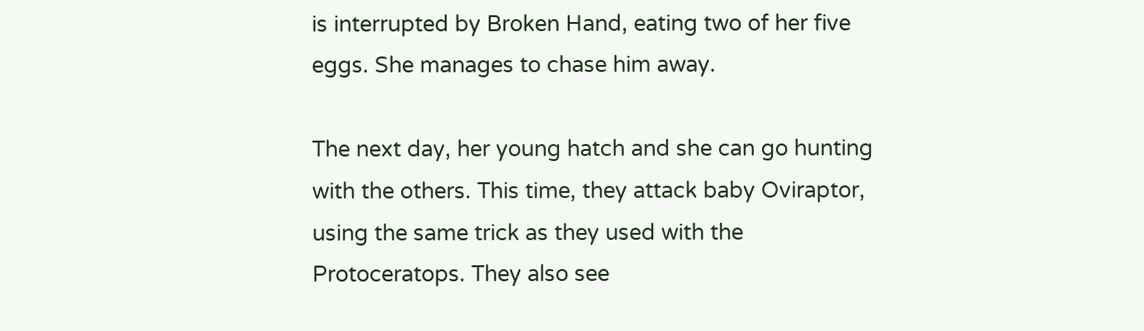is interrupted by Broken Hand, eating two of her five eggs. She manages to chase him away.

The next day, her young hatch and she can go hunting with the others. This time, they attack baby Oviraptor, using the same trick as they used with the Protoceratops. They also see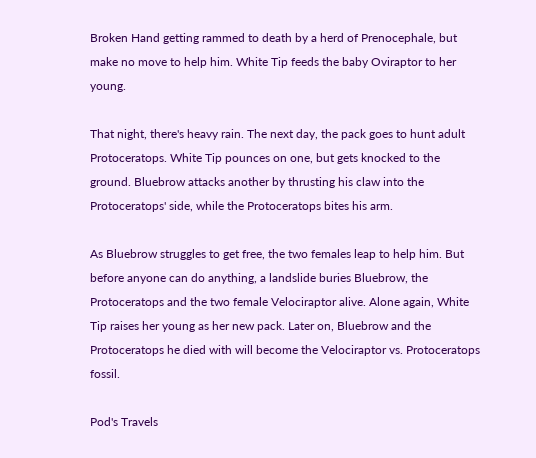Broken Hand getting rammed to death by a herd of Prenocephale, but make no move to help him. White Tip feeds the baby Oviraptor to her young.

That night, there's heavy rain. The next day, the pack goes to hunt adult Protoceratops. White Tip pounces on one, but gets knocked to the ground. Bluebrow attacks another by thrusting his claw into the Protoceratops' side, while the Protoceratops bites his arm.

As Bluebrow struggles to get free, the two females leap to help him. But before anyone can do anything, a landslide buries Bluebrow, the Protoceratops and the two female Velociraptor alive. Alone again, White Tip raises her young as her new pack. Later on, Bluebrow and the Protoceratops he died with will become the Velociraptor vs. Protoceratops fossil.

Pod's Travels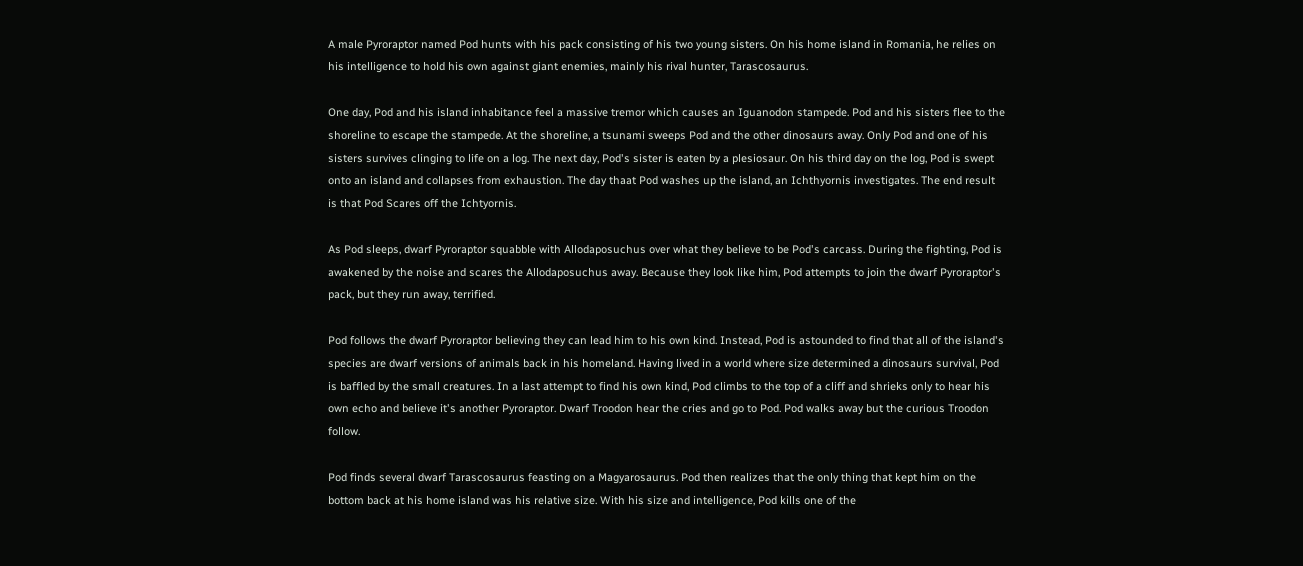A male Pyroraptor named Pod hunts with his pack consisting of his two young sisters. On his home island in Romania, he relies on his intelligence to hold his own against giant enemies, mainly his rival hunter, Tarascosaurus.

One day, Pod and his island inhabitance feel a massive tremor which causes an Iguanodon stampede. Pod and his sisters flee to the shoreline to escape the stampede. At the shoreline, a tsunami sweeps Pod and the other dinosaurs away. Only Pod and one of his sisters survives clinging to life on a log. The next day, Pod's sister is eaten by a plesiosaur. On his third day on the log, Pod is swept onto an island and collapses from exhaustion. The day thaat Pod washes up the island, an Ichthyornis investigates. The end result is that Pod Scares off the Ichtyornis.

As Pod sleeps, dwarf Pyroraptor squabble with Allodaposuchus over what they believe to be Pod's carcass. During the fighting, Pod is awakened by the noise and scares the Allodaposuchus away. Because they look like him, Pod attempts to join the dwarf Pyroraptor's pack, but they run away, terrified.

Pod follows the dwarf Pyroraptor believing they can lead him to his own kind. Instead, Pod is astounded to find that all of the island's species are dwarf versions of animals back in his homeland. Having lived in a world where size determined a dinosaurs survival, Pod is baffled by the small creatures. In a last attempt to find his own kind, Pod climbs to the top of a cliff and shrieks only to hear his own echo and believe it's another Pyroraptor. Dwarf Troodon hear the cries and go to Pod. Pod walks away but the curious Troodon follow.

Pod finds several dwarf Tarascosaurus feasting on a Magyarosaurus. Pod then realizes that the only thing that kept him on the bottom back at his home island was his relative size. With his size and intelligence, Pod kills one of the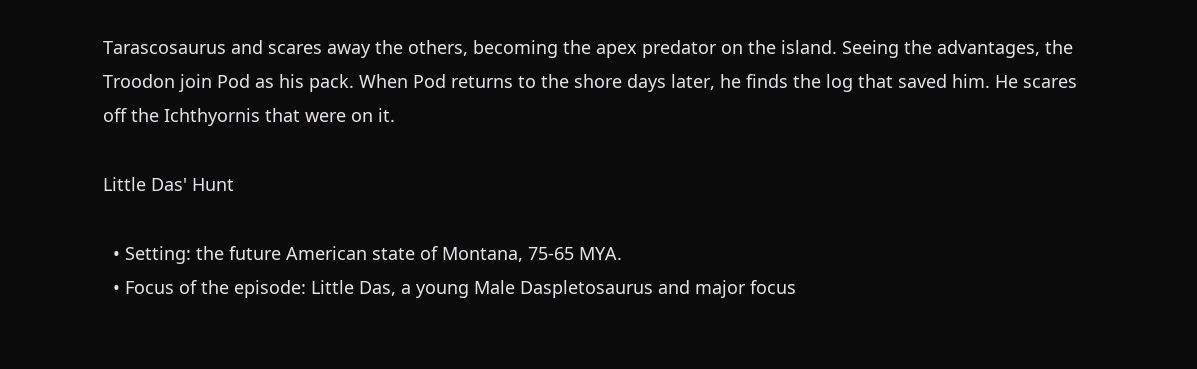Tarascosaurus and scares away the others, becoming the apex predator on the island. Seeing the advantages, the Troodon join Pod as his pack. When Pod returns to the shore days later, he finds the log that saved him. He scares off the Ichthyornis that were on it.

Little Das' Hunt

  • Setting: the future American state of Montana, 75-65 MYA.
  • Focus of the episode: Little Das, a young Male Daspletosaurus and major focus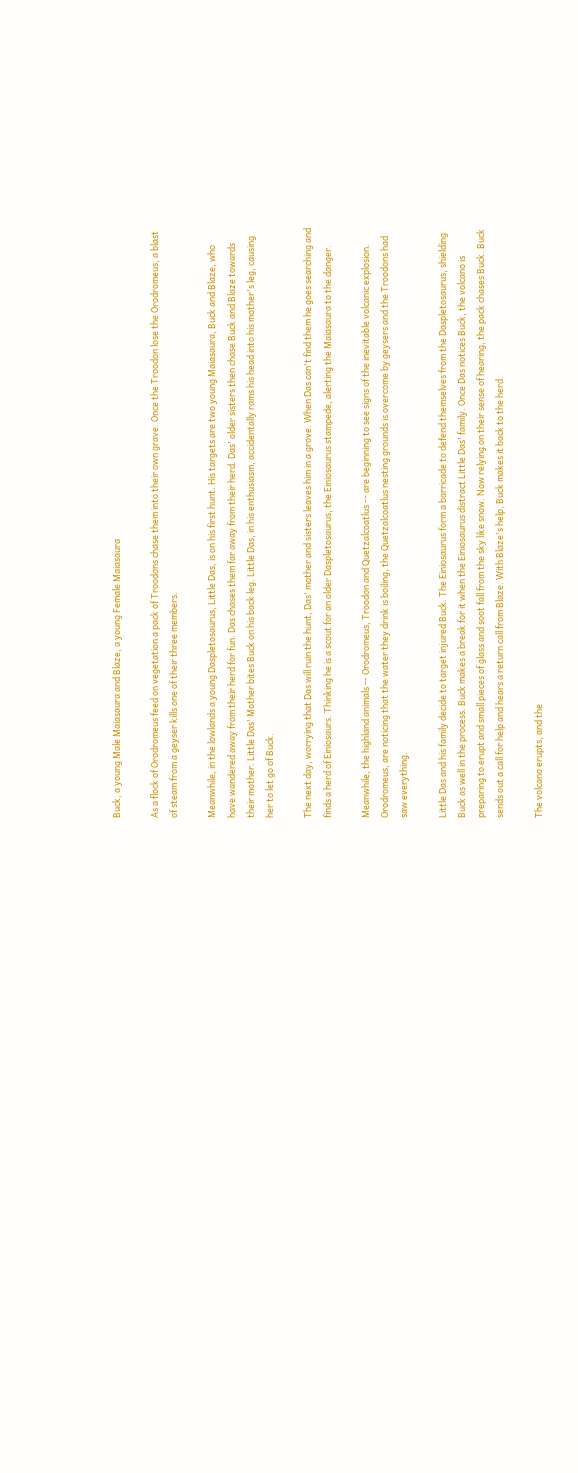Buck, a young Male Maiasaura and Blaze, a young Female Maiasaura

As a flock of Orodromeus feed on vegetation a pack of Troodons chase them into their own grave. Once the Troodon lose the Orodromeus, a blast of steam from a geyser kills one of their three members.

Meanwhile, in the lowlands a young Daspletosaurus, Little Das, is on his first hunt. His targets are two young Maiasaura, Buck and Blaze, who have wandered away from their herd for fun. Das chases them far away from their herd. Das' older sisters then chase Buck and Blaze towards their mother. Little Das' Mother bites Buck on his back leg. Little Das, in his enthusiasm, accidentally rams his head into his mother's leg, causing her to let go of Buck.

The next day, worrying that Das will ruin the hunt, Das' mother and sisters leaves him in a grove. When Das can't find them he goes searching and finds a herd of Einiosaurs. Thinking he is a scout for an older Daspletosaurus, the Einiosaurus stampede, alerting the Maiasaura to the danger.

Meanwhile, the highland animals -- Orodromeus, Troodon and Quetzalcoatlus -- are beginning to see signs of the inevitable volcanic explosion. Orodromeus, are noticing that the water they drink is boiling, the Quetzalcoatlus nesting grounds is overcome by geysers and the Troodons had saw everything.

Little Das and his family decide to target injured Buck. The Einiosaurus form a barricade to defend themselves from the Daspletosaurus, shielding Buck as well in the process. Buck makes a break for it when the Einiosaurus distract Little Das' family. Once Das notices Buck, the volcano is preparing to erupt and small pieces of glass and soot fall from the sky like snow. Now relying on their sense of hearing, the pack chases Buck. Buck sends out a call for help and hears a return call from Blaze. With Blaze's help, Buck makes it back to the herd.

The volcano erupts, and the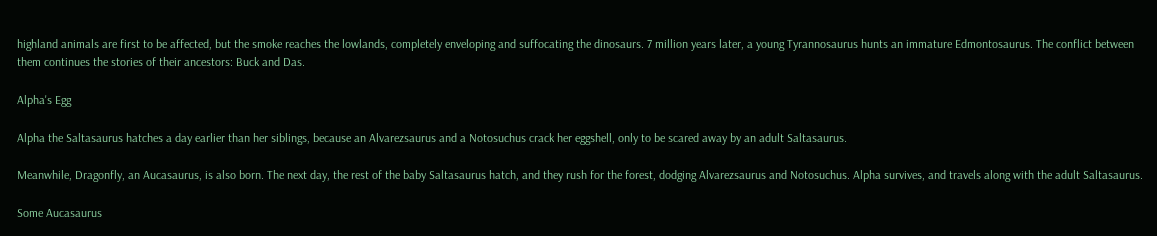highland animals are first to be affected, but the smoke reaches the lowlands, completely enveloping and suffocating the dinosaurs. 7 million years later, a young Tyrannosaurus hunts an immature Edmontosaurus. The conflict between them continues the stories of their ancestors: Buck and Das.

Alpha's Egg

Alpha the Saltasaurus hatches a day earlier than her siblings, because an Alvarezsaurus and a Notosuchus crack her eggshell, only to be scared away by an adult Saltasaurus.

Meanwhile, Dragonfly, an Aucasaurus, is also born. The next day, the rest of the baby Saltasaurus hatch, and they rush for the forest, dodging Alvarezsaurus and Notosuchus. Alpha survives, and travels along with the adult Saltasaurus.

Some Aucasaurus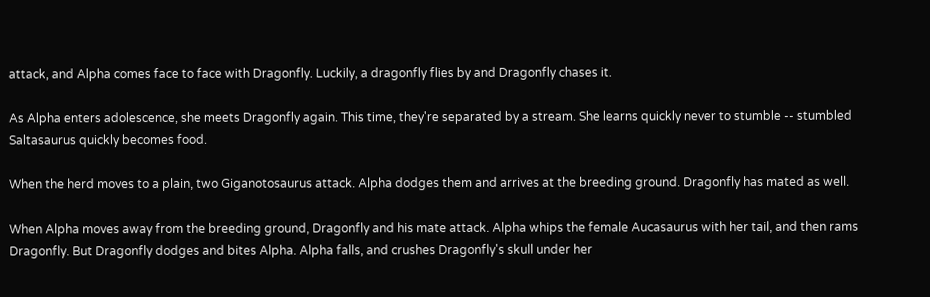attack, and Alpha comes face to face with Dragonfly. Luckily, a dragonfly flies by and Dragonfly chases it.

As Alpha enters adolescence, she meets Dragonfly again. This time, they're separated by a stream. She learns quickly never to stumble -- stumbled Saltasaurus quickly becomes food.

When the herd moves to a plain, two Giganotosaurus attack. Alpha dodges them and arrives at the breeding ground. Dragonfly has mated as well.

When Alpha moves away from the breeding ground, Dragonfly and his mate attack. Alpha whips the female Aucasaurus with her tail, and then rams Dragonfly. But Dragonfly dodges and bites Alpha. Alpha falls, and crushes Dragonfly's skull under her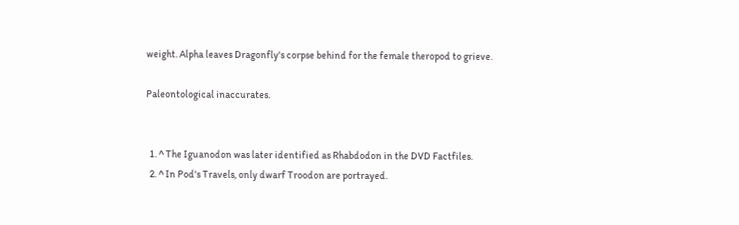weight. Alpha leaves Dragonfly's corpse behind for the female theropod to grieve.

Paleontological inaccurates.


  1. ^ The Iguanodon was later identified as Rhabdodon in the DVD Factfiles.
  2. ^ In Pod's Travels, only dwarf Troodon are portrayed.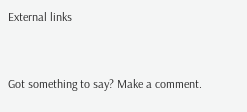External links


Got something to say? Make a comment.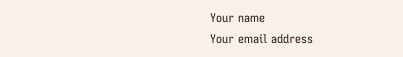Your name
Your email address